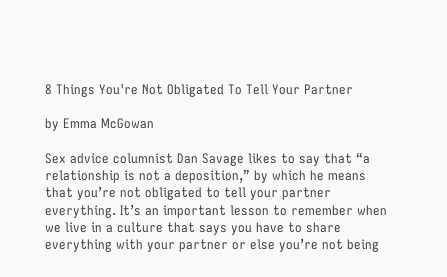8 Things You're Not Obligated To Tell Your Partner

by Emma McGowan

Sex advice columnist Dan Savage likes to say that “a relationship is not a deposition,” by which he means that you’re not obligated to tell your partner everything. It’s an important lesson to remember when we live in a culture that says you have to share everything with your partner or else you’re not being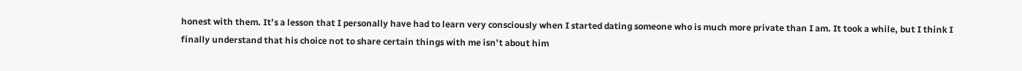honest with them. It’s a lesson that I personally have had to learn very consciously when I started dating someone who is much more private than I am. It took a while, but I think I finally understand that his choice not to share certain things with me isn’t about him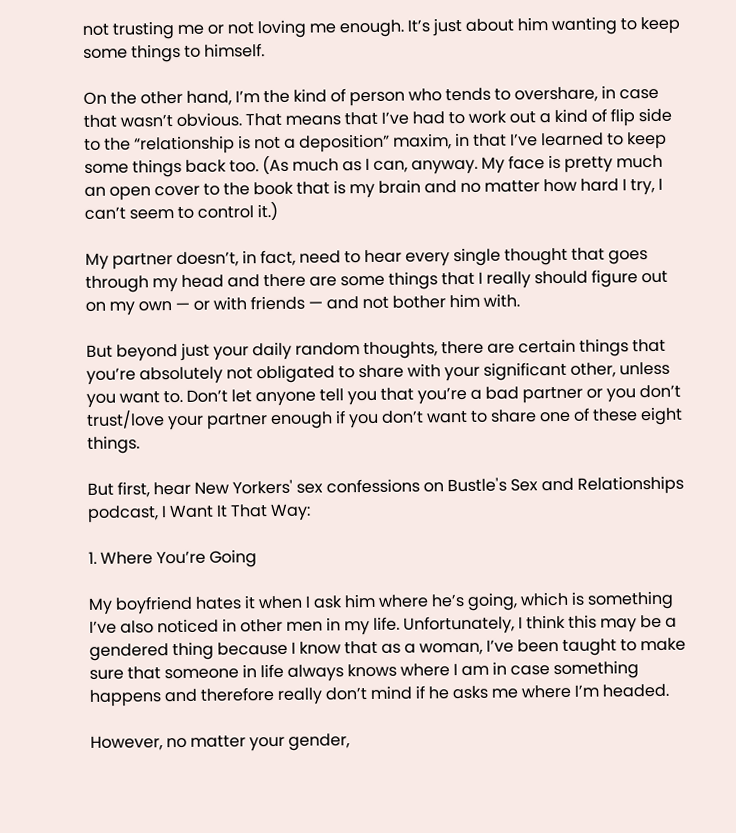not trusting me or not loving me enough. It’s just about him wanting to keep some things to himself.

On the other hand, I’m the kind of person who tends to overshare, in case that wasn’t obvious. That means that I’ve had to work out a kind of flip side to the “relationship is not a deposition” maxim, in that I’ve learned to keep some things back too. (As much as I can, anyway. My face is pretty much an open cover to the book that is my brain and no matter how hard I try, I can’t seem to control it.)

My partner doesn’t, in fact, need to hear every single thought that goes through my head and there are some things that I really should figure out on my own — or with friends — and not bother him with.

But beyond just your daily random thoughts, there are certain things that you’re absolutely not obligated to share with your significant other, unless you want to. Don’t let anyone tell you that you’re a bad partner or you don’t trust/love your partner enough if you don’t want to share one of these eight things.

But first, hear New Yorkers' sex confessions on Bustle's Sex and Relationships podcast, I Want It That Way:

1. Where You’re Going

My boyfriend hates it when I ask him where he’s going, which is something I’ve also noticed in other men in my life. Unfortunately, I think this may be a gendered thing because I know that as a woman, I’ve been taught to make sure that someone in life always knows where I am in case something happens and therefore really don’t mind if he asks me where I’m headed.

However, no matter your gender,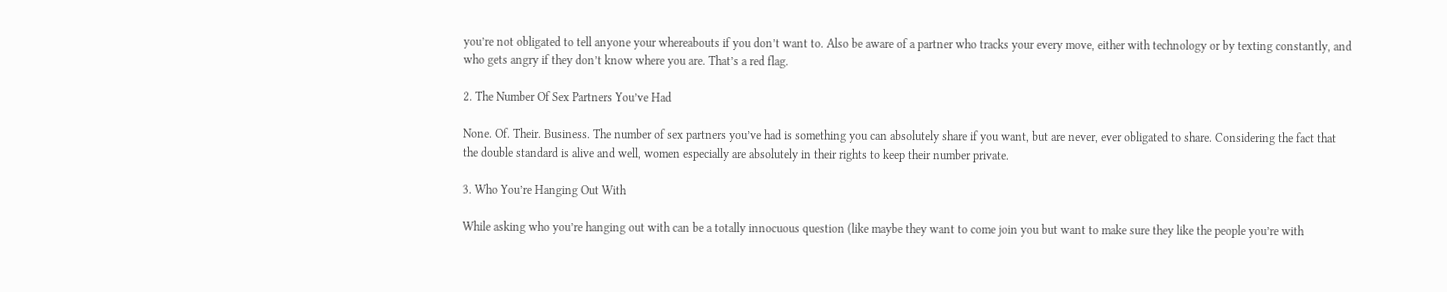you’re not obligated to tell anyone your whereabouts if you don’t want to. Also be aware of a partner who tracks your every move, either with technology or by texting constantly, and who gets angry if they don’t know where you are. That’s a red flag.

2. The Number Of Sex Partners You’ve Had

None. Of. Their. Business. The number of sex partners you’ve had is something you can absolutely share if you want, but are never, ever obligated to share. Considering the fact that the double standard is alive and well, women especially are absolutely in their rights to keep their number private.

3. Who You’re Hanging Out With

While asking who you’re hanging out with can be a totally innocuous question (like maybe they want to come join you but want to make sure they like the people you’re with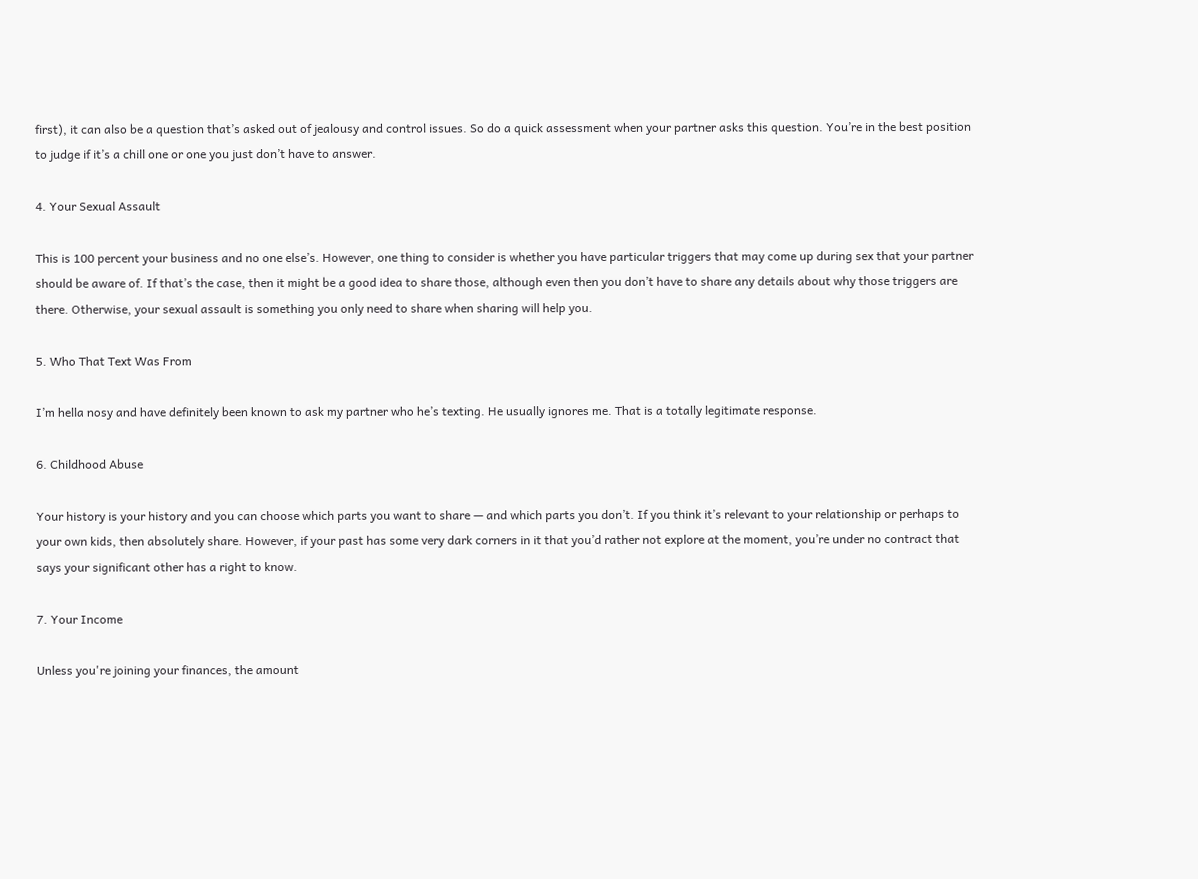first), it can also be a question that’s asked out of jealousy and control issues. So do a quick assessment when your partner asks this question. You’re in the best position to judge if it’s a chill one or one you just don’t have to answer.

4. Your Sexual Assault

This is 100 percent your business and no one else’s. However, one thing to consider is whether you have particular triggers that may come up during sex that your partner should be aware of. If that’s the case, then it might be a good idea to share those, although even then you don’t have to share any details about why those triggers are there. Otherwise, your sexual assault is something you only need to share when sharing will help you.

5. Who That Text Was From

I’m hella nosy and have definitely been known to ask my partner who he’s texting. He usually ignores me. That is a totally legitimate response.

6. Childhood Abuse

Your history is your history and you can choose which parts you want to share — and which parts you don’t. If you think it’s relevant to your relationship or perhaps to your own kids, then absolutely share. However, if your past has some very dark corners in it that you’d rather not explore at the moment, you’re under no contract that says your significant other has a right to know.

7. Your Income

Unless you're joining your finances, the amount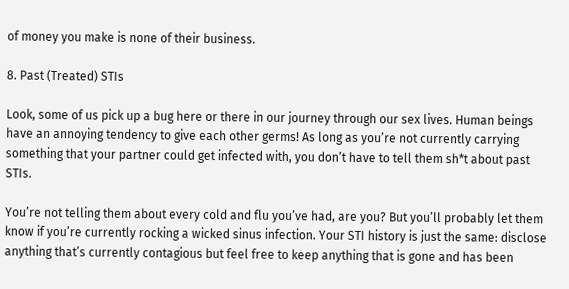of money you make is none of their business.

8. Past (Treated) STIs

Look, some of us pick up a bug here or there in our journey through our sex lives. Human beings have an annoying tendency to give each other germs! As long as you’re not currently carrying something that your partner could get infected with, you don’t have to tell them sh*t about past STIs.

You’re not telling them about every cold and flu you’ve had, are you? But you’ll probably let them know if you’re currently rocking a wicked sinus infection. Your STI history is just the same: disclose anything that’s currently contagious but feel free to keep anything that is gone and has been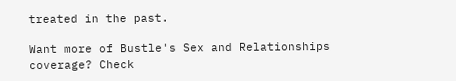treated in the past.

Want more of Bustle's Sex and Relationships coverage? Check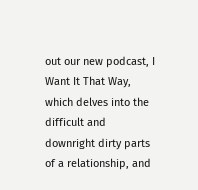out our new podcast, I Want It That Way, which delves into the difficult and downright dirty parts of a relationship, and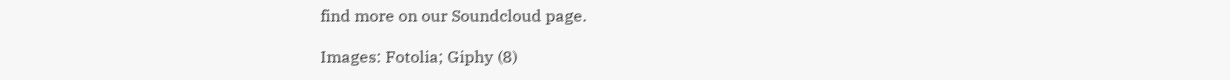find more on our Soundcloud page.

Images: Fotolia; Giphy (8)